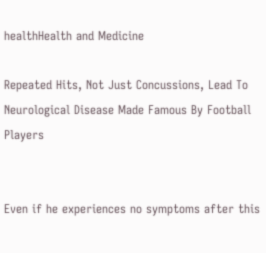healthHealth and Medicine

Repeated Hits, Not Just Concussions, Lead To Neurological Disease Made Famous By Football Players


Even if he experiences no symptoms after this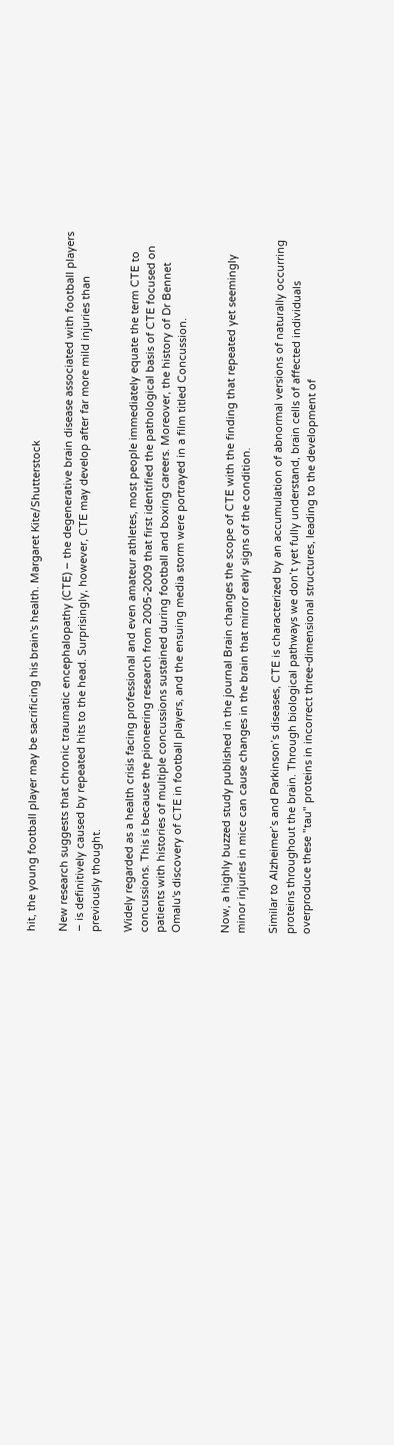hit, the young football player may be sacrificing his brain's health. Margaret Kite/Shutterstock

New research suggests that chronic traumatic encephalopathy (CTE) – the degenerative brain disease associated with football players – is definitively caused by repeated hits to the head. Surprisingly, however, CTE may develop after far more mild injuries than previously thought.

Widely regarded as a health crisis facing professional and even amateur athletes, most people immediately equate the term CTE to concussions. This is because the pioneering research from 2005-2009 that first identified the pathological basis of CTE focused on patients with histories of multiple concussions sustained during football and boxing careers. Moreover, the history of Dr Bennet Omalu's discovery of CTE in football players, and the ensuing media storm were portrayed in a film titled Concussion.


Now, a highly buzzed study published in the journal Brain changes the scope of CTE with the finding that repeated yet seemingly minor injuries in mice can cause changes in the brain that mirror early signs of the condition.

Similar to Alzheimer’s and Parkinson’s diseases, CTE is characterized by an accumulation of abnormal versions of naturally occurring proteins throughout the brain. Through biological pathways we don’t yet fully understand, brain cells of affected individuals overproduce these "tau" proteins in incorrect three-dimensional structures, leading to the development of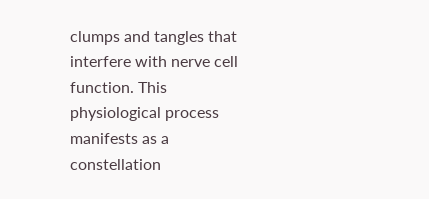clumps and tangles that interfere with nerve cell function. This physiological process manifests as a constellation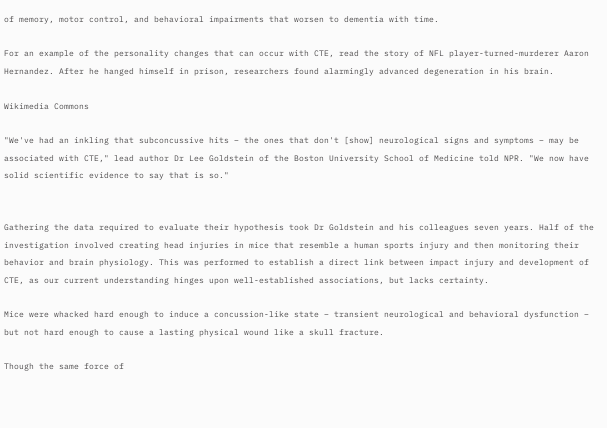of memory, motor control, and behavioral impairments that worsen to dementia with time.

For an example of the personality changes that can occur with CTE, read the story of NFL player-turned-murderer Aaron Hernandez. After he hanged himself in prison, researchers found alarmingly advanced degeneration in his brain.

Wikimedia Commons

"We've had an inkling that subconcussive hits – the ones that don't [show] neurological signs and symptoms – may be associated with CTE," lead author Dr Lee Goldstein of the Boston University School of Medicine told NPR. "We now have solid scientific evidence to say that is so."


Gathering the data required to evaluate their hypothesis took Dr Goldstein and his colleagues seven years. Half of the investigation involved creating head injuries in mice that resemble a human sports injury and then monitoring their behavior and brain physiology. This was performed to establish a direct link between impact injury and development of CTE, as our current understanding hinges upon well-established associations, but lacks certainty.

Mice were whacked hard enough to induce a concussion-like state – transient neurological and behavioral dysfunction – but not hard enough to cause a lasting physical wound like a skull fracture.

Though the same force of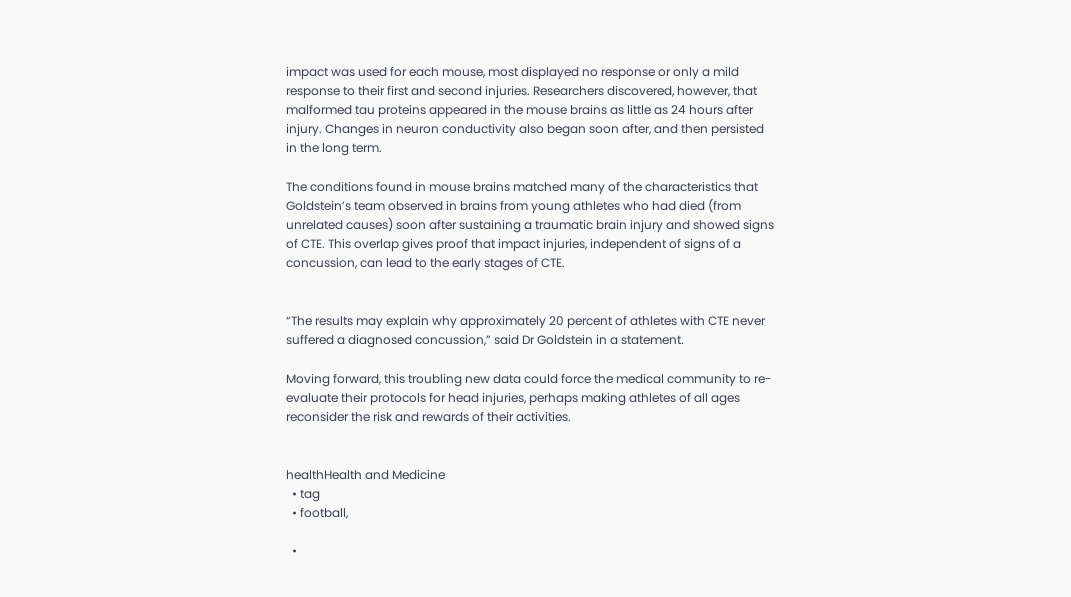impact was used for each mouse, most displayed no response or only a mild response to their first and second injuries. Researchers discovered, however, that malformed tau proteins appeared in the mouse brains as little as 24 hours after injury. Changes in neuron conductivity also began soon after, and then persisted in the long term.

The conditions found in mouse brains matched many of the characteristics that Goldstein’s team observed in brains from young athletes who had died (from unrelated causes) soon after sustaining a traumatic brain injury and showed signs of CTE. This overlap gives proof that impact injuries, independent of signs of a concussion, can lead to the early stages of CTE.


“The results may explain why approximately 20 percent of athletes with CTE never suffered a diagnosed concussion,” said Dr Goldstein in a statement.

Moving forward, this troubling new data could force the medical community to re-evaluate their protocols for head injuries, perhaps making athletes of all ages reconsider the risk and rewards of their activities.


healthHealth and Medicine
  • tag
  • football,

  •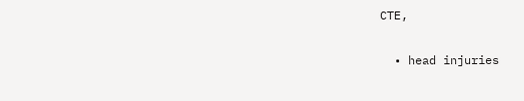CTE,

  • head injuries